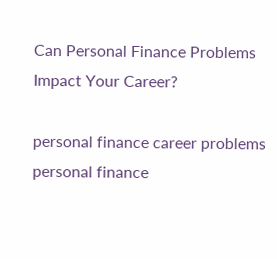Can Personal Finance Problems Impact Your Career?

personal finance career problems
personal finance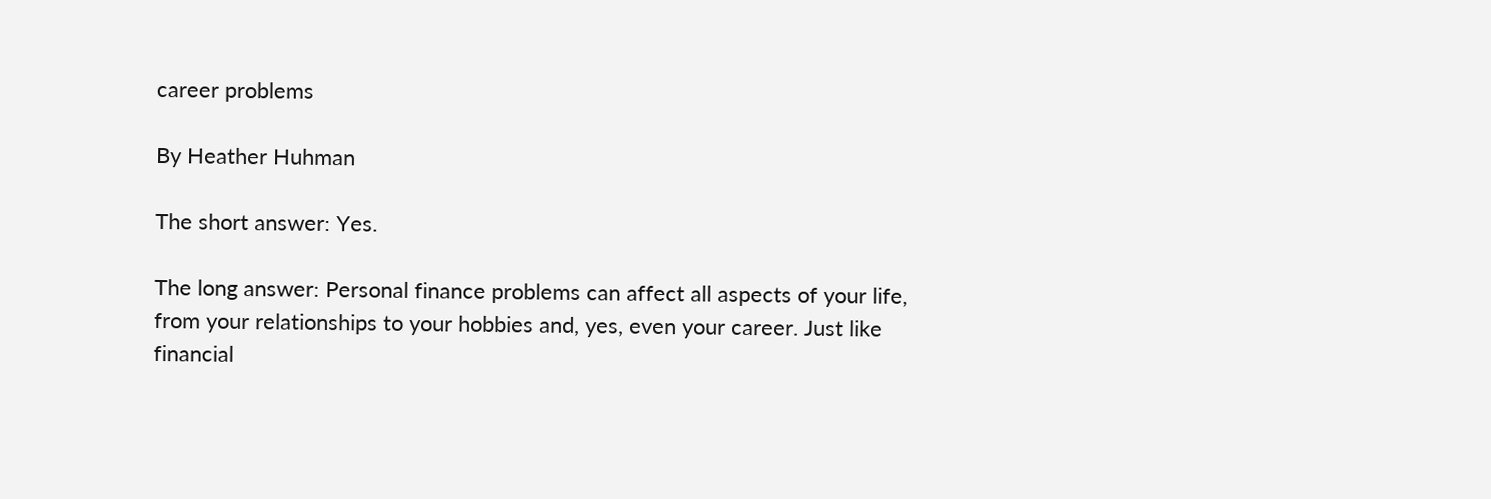career problems

By Heather Huhman

The short answer: Yes.

The long answer: Personal finance problems can affect all aspects of your life, from your relationships to your hobbies and, yes, even your career. Just like financial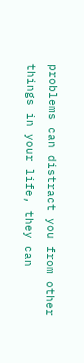problems can distract you from other things in your life, they can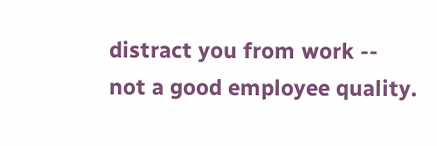distract you from work -- not a good employee quality.